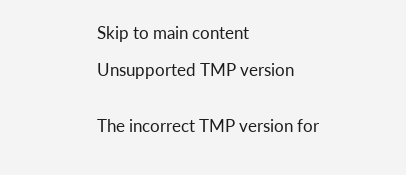Skip to main content

Unsupported TMP version


The incorrect TMP version for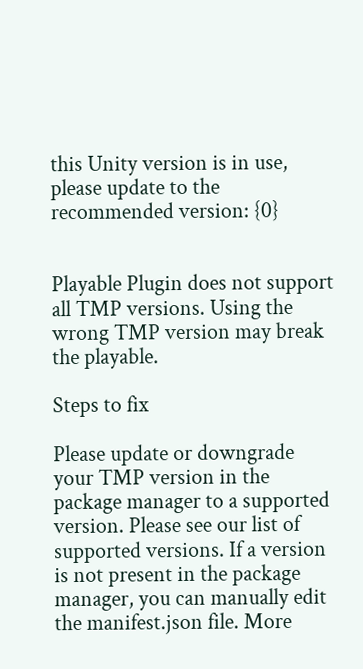this Unity version is in use, please update to the recommended version: {0}


Playable Plugin does not support all TMP versions. Using the wrong TMP version may break the playable.

Steps to fix

Please update or downgrade your TMP version in the package manager to a supported version. Please see our list of supported versions. If a version is not present in the package manager, you can manually edit the manifest.json file. More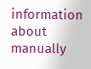information about manually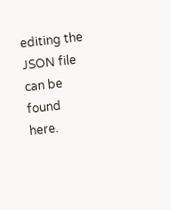editing the JSON file can be found here.